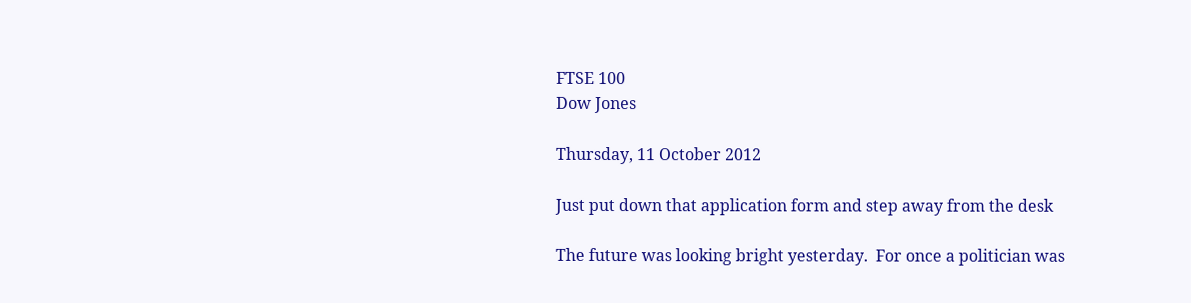FTSE 100
Dow Jones

Thursday, 11 October 2012

Just put down that application form and step away from the desk

The future was looking bright yesterday.  For once a politician was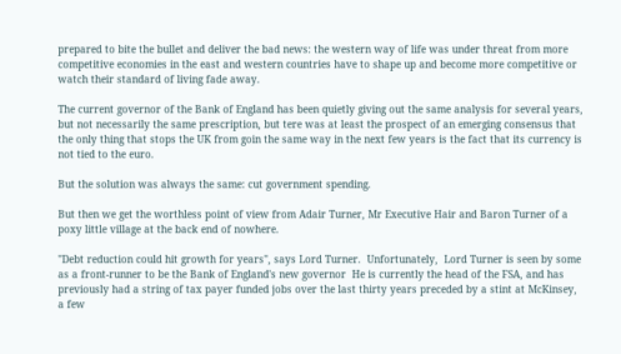prepared to bite the bullet and deliver the bad news: the western way of life was under threat from more competitive economies in the east and western countries have to shape up and become more competitive or watch their standard of living fade away.

The current governor of the Bank of England has been quietly giving out the same analysis for several years, but not necessarily the same prescription, but tere was at least the prospect of an emerging consensus that the only thing that stops the UK from goin the same way in the next few years is the fact that its currency is not tied to the euro.

But the solution was always the same: cut government spending.

But then we get the worthless point of view from Adair Turner, Mr Executive Hair and Baron Turner of a poxy little village at the back end of nowhere.

"Debt reduction could hit growth for years", says Lord Turner.  Unfortunately,  Lord Turner is seen by some as a front-runner to be the Bank of England's new governor  He is currently the head of the FSA, and has previously had a string of tax payer funded jobs over the last thirty years preceded by a stint at McKinsey, a few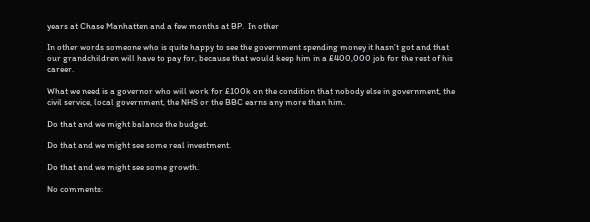years at Chase Manhatten and a few months at BP.  In other

In other words someone who is quite happy to see the government spending money it hasn't got and that our grandchildren will have to pay for, because that would keep him in a £400,000 job for the rest of his career.

What we need is a governor who will work for £100k on the condition that nobody else in government, the civil service, local government, the NHS or the BBC earns any more than him.

Do that and we might balance the budget.

Do that and we might see some real investment.

Do that and we might see some growth.

No comments: